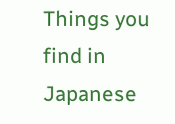Things you find in Japanese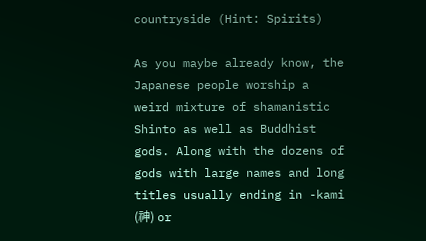countryside (Hint: Spirits)

As you maybe already know, the Japanese people worship a weird mixture of shamanistic Shinto as well as Buddhist gods. Along with the dozens of gods with large names and long titles usually ending in -kami (神) or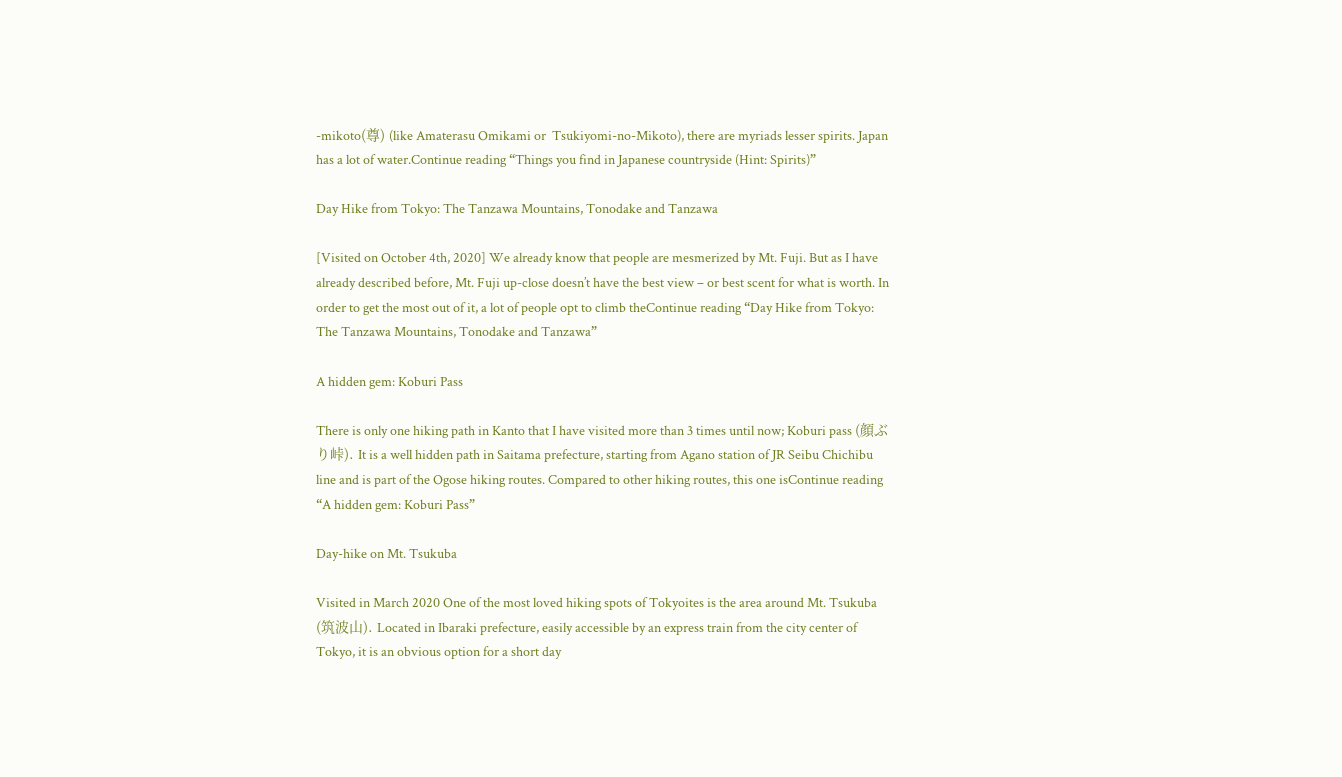-mikoto(尊) (like Amaterasu Omikami or  Tsukiyomi-no-Mikoto), there are myriads lesser spirits. Japan has a lot of water.Continue reading “Things you find in Japanese countryside (Hint: Spirits)”

Day Hike from Tokyo: The Tanzawa Mountains, Tonodake and Tanzawa

[Visited on October 4th, 2020] We already know that people are mesmerized by Mt. Fuji. But as I have already described before, Mt. Fuji up-close doesn’t have the best view – or best scent for what is worth. In order to get the most out of it, a lot of people opt to climb theContinue reading “Day Hike from Tokyo: The Tanzawa Mountains, Tonodake and Tanzawa”

A hidden gem: Koburi Pass

There is only one hiking path in Kanto that I have visited more than 3 times until now; Koburi pass (顔ぶり峠). It is a well hidden path in Saitama prefecture, starting from Agano station of JR Seibu Chichibu line and is part of the Ogose hiking routes. Compared to other hiking routes, this one isContinue reading “A hidden gem: Koburi Pass”

Day-hike on Mt. Tsukuba

Visited in March 2020 One of the most loved hiking spots of Tokyoites is the area around Mt. Tsukuba (筑波山). Located in Ibaraki prefecture, easily accessible by an express train from the city center of Tokyo, it is an obvious option for a short day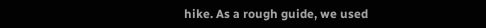hike. As a rough guide, we used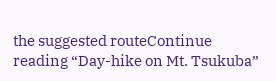the suggested routeContinue reading “Day-hike on Mt. Tsukuba”